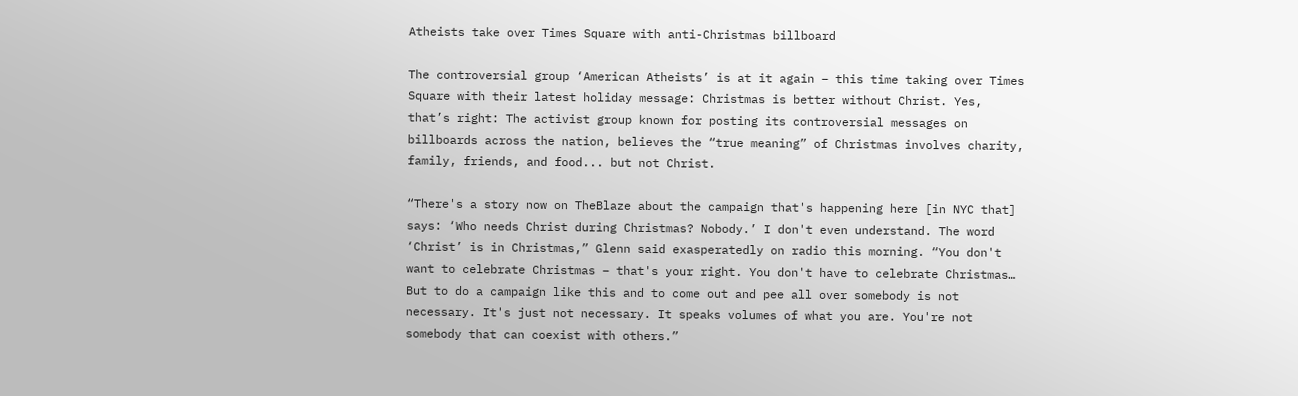Atheists take over Times Square with anti-Christmas billboard

The controversial group ‘American Atheists’ is at it again – this time taking over Times Square with their latest holiday message: Christmas is better without Christ. Yes, that’s right: The activist group known for posting its controversial messages on billboards across the nation, believes the “true meaning” of Christmas involves charity, family, friends, and food... but not Christ.

“There's a story now on TheBlaze about the campaign that's happening here [in NYC that] says: ‘Who needs Christ during Christmas? Nobody.’ I don't even understand. The word ‘Christ’ is in Christmas,” Glenn said exasperatedly on radio this morning. “You don't want to celebrate Christmas – that's your right. You don't have to celebrate Christmas… But to do a campaign like this and to come out and pee all over somebody is not necessary. It's just not necessary. It speaks volumes of what you are. You're not somebody that can coexist with others.”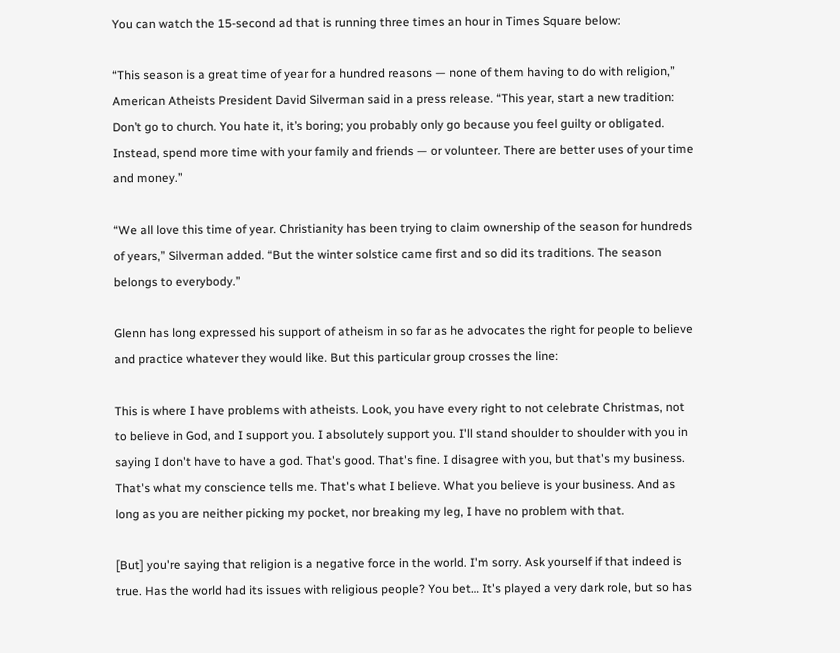You can watch the 15-second ad that is running three times an hour in Times Square below:

“This season is a great time of year for a hundred reasons — none of them having to do with religion,” American Atheists President David Silverman said in a press release. “This year, start a new tradition: Don’t go to church. You hate it, it’s boring; you probably only go because you feel guilty or obligated. Instead, spend more time with your family and friends — or volunteer. There are better uses of your time and money.”

“We all love this time of year. Christianity has been trying to claim ownership of the season for hundreds of years,” Silverman added. “But the winter solstice came first and so did its traditions. The season belongs to everybody.”

Glenn has long expressed his support of atheism in so far as he advocates the right for people to believe and practice whatever they would like. But this particular group crosses the line:

This is where I have problems with atheists. Look, you have every right to not celebrate Christmas, not to believe in God, and I support you. I absolutely support you. I'll stand shoulder to shoulder with you in saying I don't have to have a god. That's good. That's fine. I disagree with you, but that's my business. That's what my conscience tells me. That's what I believe. What you believe is your business. And as long as you are neither picking my pocket, nor breaking my leg, I have no problem with that.

[But] you're saying that religion is a negative force in the world. I'm sorry. Ask yourself if that indeed is true. Has the world had its issues with religious people? You bet… It's played a very dark role, but so has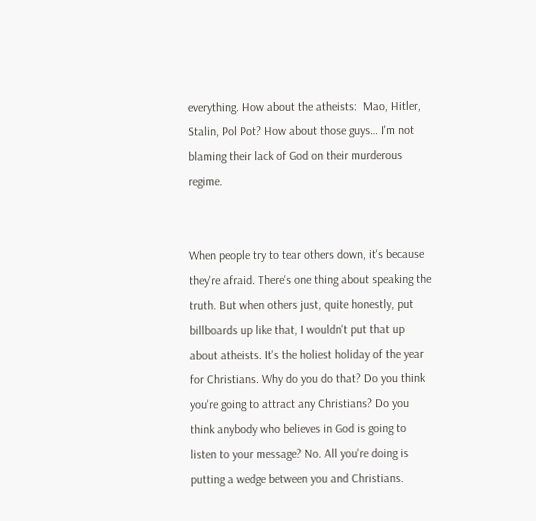everything. How about the atheists:  Mao, Hitler, Stalin, Pol Pot? How about those guys… I'm not blaming their lack of God on their murderous regime.


When people try to tear others down, it's because they're afraid. There's one thing about speaking the truth. But when others just, quite honestly, put billboards up like that, I wouldn't put that up about atheists. It's the holiest holiday of the year for Christians. Why do you do that? Do you think you're going to attract any Christians? Do you think anybody who believes in God is going to listen to your message? No. All you're doing is putting a wedge between you and Christians.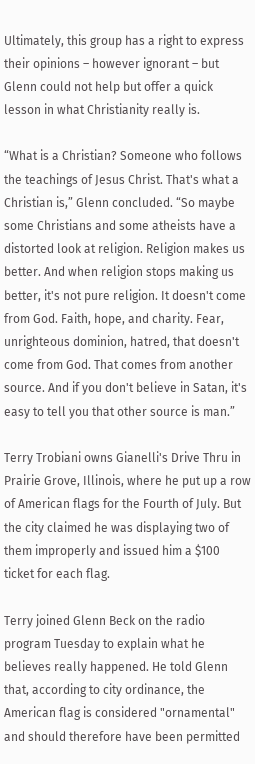Ultimately, this group has a right to express their opinions – however ignorant – but Glenn could not help but offer a quick lesson in what Christianity really is.

“What is a Christian? Someone who follows the teachings of Jesus Christ. That's what a Christian is,” Glenn concluded. “So maybe some Christians and some atheists have a distorted look at religion. Religion makes us better. And when religion stops making us better, it's not pure religion. It doesn't come from God. Faith, hope, and charity. Fear, unrighteous dominion, hatred, that doesn't come from God. That comes from another source. And if you don't believe in Satan, it's easy to tell you that other source is man.”

Terry Trobiani owns Gianelli's Drive Thru in Prairie Grove, Illinois, where he put up a row of American flags for the Fourth of July. But the city claimed he was displaying two of them improperly and issued him a $100 ticket for each flag.

Terry joined Glenn Beck on the radio program Tuesday to explain what he believes really happened. He told Glenn that, according to city ordinance, the American flag is considered "ornamental" and should therefore have been permitted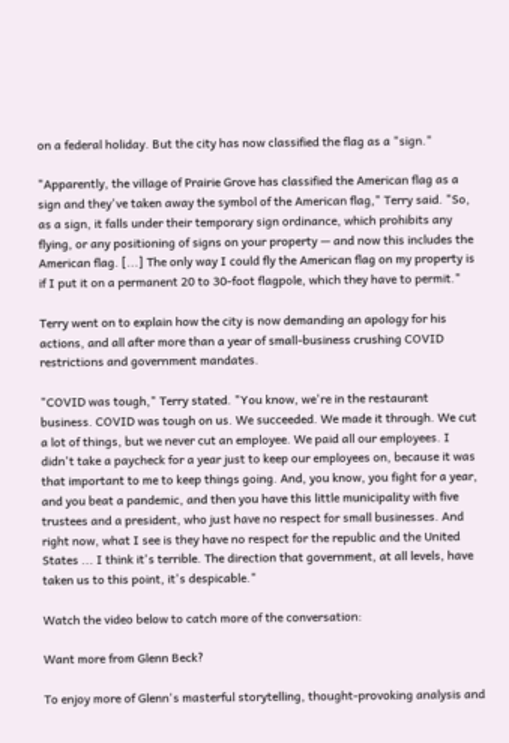on a federal holiday. But the city has now classified the flag as a "sign."

"Apparently, the village of Prairie Grove has classified the American flag as a sign and they've taken away the symbol of the American flag," Terry said. "So, as a sign, it falls under their temporary sign ordinance, which prohibits any flying, or any positioning of signs on your property — and now this includes the American flag. [...] The only way I could fly the American flag on my property is if I put it on a permanent 20 to 30-foot flagpole, which they have to permit."

Terry went on to explain how the city is now demanding an apology for his actions, and all after more than a year of small-business crushing COVID restrictions and government mandates.

"COVID was tough," Terry stated. "You know, we're in the restaurant business. COVID was tough on us. We succeeded. We made it through. We cut a lot of things, but we never cut an employee. We paid all our employees. I didn't take a paycheck for a year just to keep our employees on, because it was that important to me to keep things going. And, you know, you fight for a year, and you beat a pandemic, and then you have this little municipality with five trustees and a president, who just have no respect for small businesses. And right now, what I see is they have no respect for the republic and the United States ... I think it's terrible. The direction that government, at all levels, have taken us to this point, it's despicable."

Watch the video below to catch more of the conversation:

Want more from Glenn Beck?

To enjoy more of Glenn's masterful storytelling, thought-provoking analysis and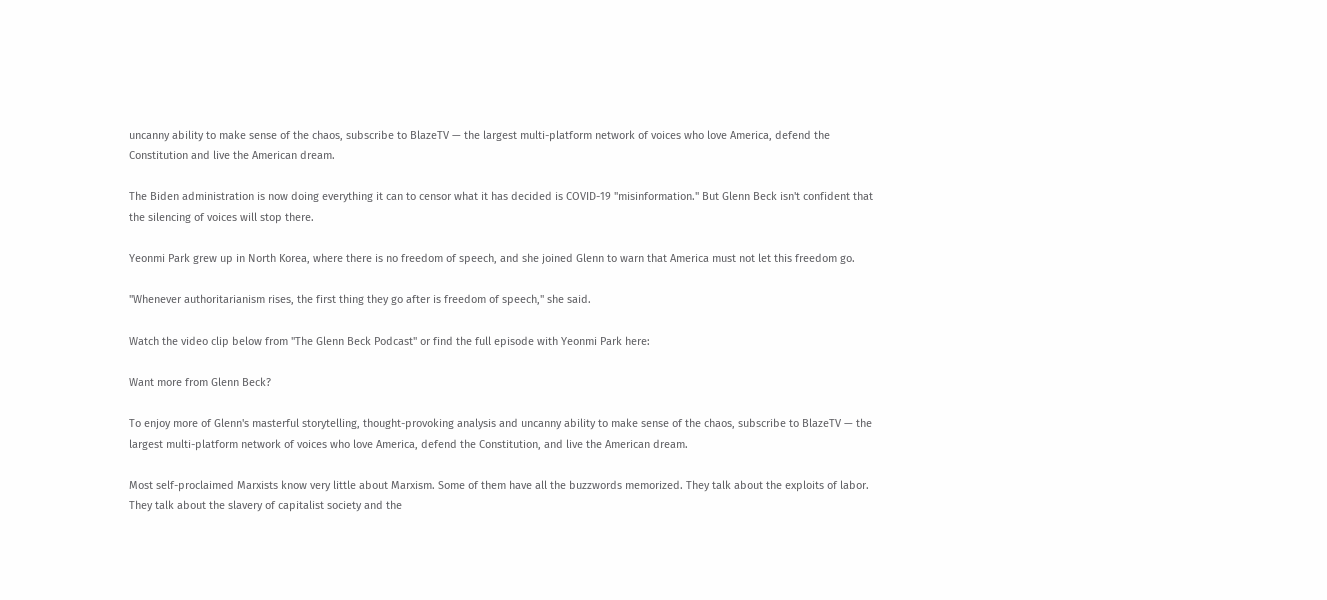uncanny ability to make sense of the chaos, subscribe to BlazeTV — the largest multi-platform network of voices who love America, defend the Constitution and live the American dream.

The Biden administration is now doing everything it can to censor what it has decided is COVID-19 "misinformation." But Glenn Beck isn't confident that the silencing of voices will stop there.

Yeonmi Park grew up in North Korea, where there is no freedom of speech, and she joined Glenn to warn that America must not let this freedom go.

"Whenever authoritarianism rises, the first thing they go after is freedom of speech," she said.

Watch the video clip below from "The Glenn Beck Podcast" or find the full episode with Yeonmi Park here:

Want more from Glenn Beck?

To enjoy more of Glenn's masterful storytelling, thought-provoking analysis and uncanny ability to make sense of the chaos, subscribe to BlazeTV — the largest multi-platform network of voices who love America, defend the Constitution, and live the American dream.

Most self-proclaimed Marxists know very little about Marxism. Some of them have all the buzzwords memorized. They talk about the exploits of labor. They talk about the slavery of capitalist society and the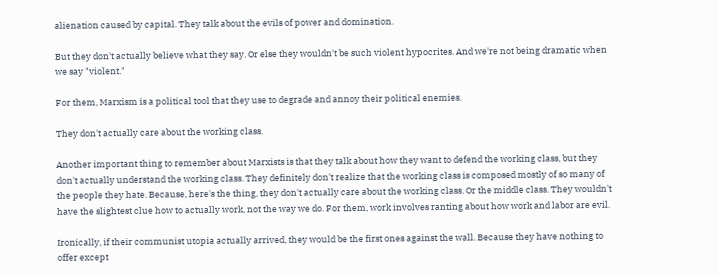alienation caused by capital. They talk about the evils of power and domination.

But they don't actually believe what they say. Or else they wouldn't be such violent hypocrites. And we're not being dramatic when we say "violent."

For them, Marxism is a political tool that they use to degrade and annoy their political enemies.

They don't actually care about the working class.

Another important thing to remember about Marxists is that they talk about how they want to defend the working class, but they don't actually understand the working class. They definitely don't realize that the working class is composed mostly of so many of the people they hate. Because, here's the thing, they don't actually care about the working class. Or the middle class. They wouldn't have the slightest clue how to actually work, not the way we do. For them, work involves ranting about how work and labor are evil.

Ironically, if their communist utopia actually arrived, they would be the first ones against the wall. Because they have nothing to offer except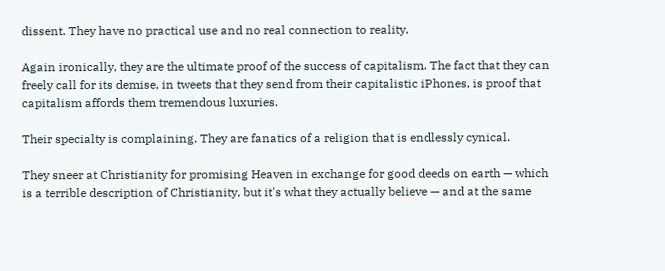dissent. They have no practical use and no real connection to reality.

Again ironically, they are the ultimate proof of the success of capitalism. The fact that they can freely call for its demise, in tweets that they send from their capitalistic iPhones, is proof that capitalism affords them tremendous luxuries.

Their specialty is complaining. They are fanatics of a religion that is endlessly cynical.

They sneer at Christianity for promising Heaven in exchange for good deeds on earth — which is a terrible description of Christianity, but it's what they actually believe — and at the same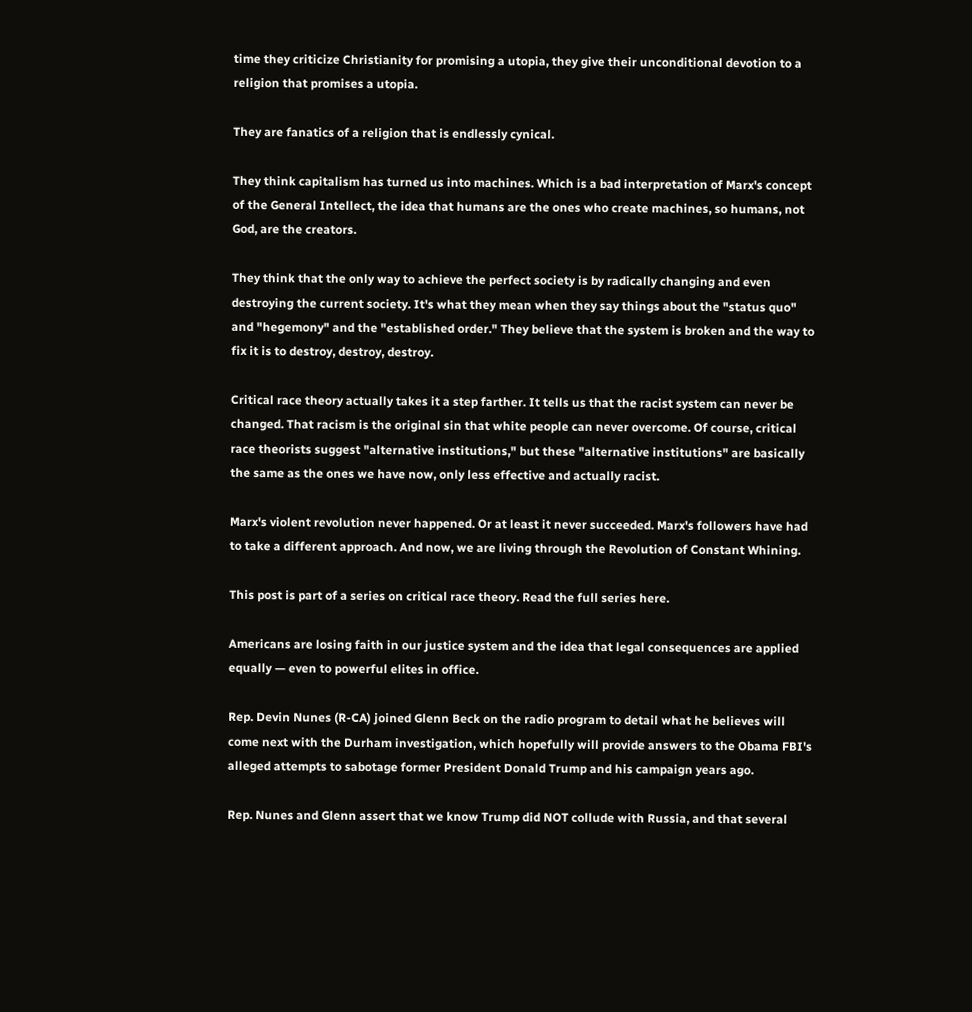time they criticize Christianity for promising a utopia, they give their unconditional devotion to a religion that promises a utopia.

They are fanatics of a religion that is endlessly cynical.

They think capitalism has turned us into machines. Which is a bad interpretation of Marx's concept of the General Intellect, the idea that humans are the ones who create machines, so humans, not God, are the creators.

They think that the only way to achieve the perfect society is by radically changing and even destroying the current society. It's what they mean when they say things about the "status quo" and "hegemony" and the "established order." They believe that the system is broken and the way to fix it is to destroy, destroy, destroy.

Critical race theory actually takes it a step farther. It tells us that the racist system can never be changed. That racism is the original sin that white people can never overcome. Of course, critical race theorists suggest "alternative institutions," but these "alternative institutions" are basically the same as the ones we have now, only less effective and actually racist.

Marx's violent revolution never happened. Or at least it never succeeded. Marx's followers have had to take a different approach. And now, we are living through the Revolution of Constant Whining.

This post is part of a series on critical race theory. Read the full series here.

Americans are losing faith in our justice system and the idea that legal consequences are applied equally — even to powerful elites in office.

Rep. Devin Nunes (R-CA) joined Glenn Beck on the radio program to detail what he believes will come next with the Durham investigation, which hopefully will provide answers to the Obama FBI's alleged attempts to sabotage former President Donald Trump and his campaign years ago.

Rep. Nunes and Glenn assert that we know Trump did NOT collude with Russia, and that several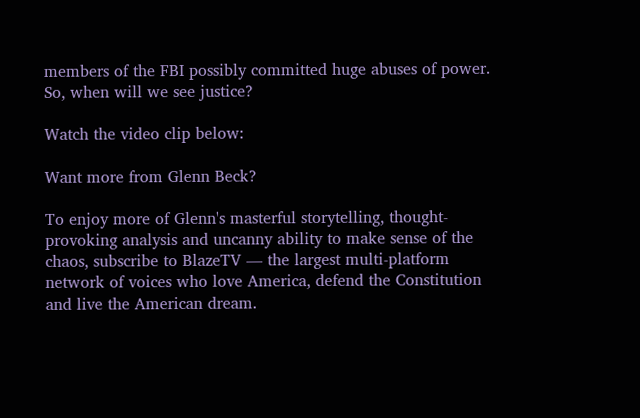members of the FBI possibly committed huge abuses of power. So, when will we see justice?

Watch the video clip below:

Want more from Glenn Beck?

To enjoy more of Glenn's masterful storytelling, thought-provoking analysis and uncanny ability to make sense of the chaos, subscribe to BlazeTV — the largest multi-platform network of voices who love America, defend the Constitution and live the American dream.